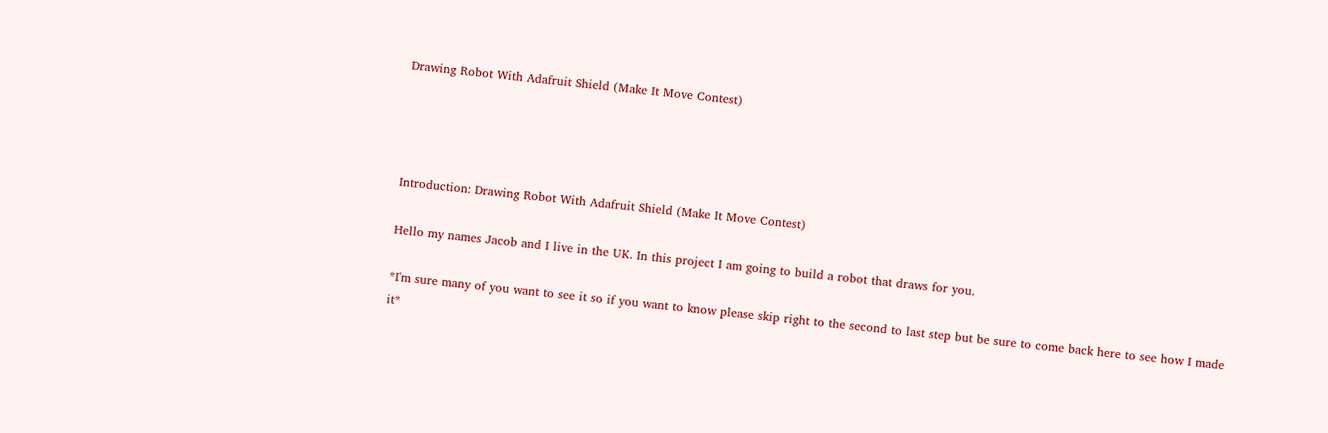Drawing Robot With Adafruit Shield (Make It Move Contest)




Introduction: Drawing Robot With Adafruit Shield (Make It Move Contest)

Hello my names Jacob and I live in the UK. In this project I am going to build a robot that draws for you.

*I'm sure many of you want to see it so if you want to know please skip right to the second to last step but be sure to come back here to see how I made it*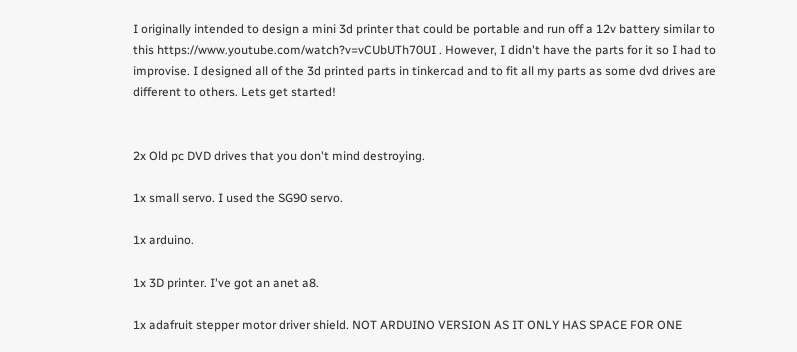I originally intended to design a mini 3d printer that could be portable and run off a 12v battery similar to this https://www.youtube.com/watch?v=vCUbUTh70UI . However, I didn't have the parts for it so I had to improvise. I designed all of the 3d printed parts in tinkercad and to fit all my parts as some dvd drives are different to others. Lets get started!


2x Old pc DVD drives that you don't mind destroying.

1x small servo. I used the SG90 servo.

1x arduino.

1x 3D printer. I've got an anet a8.

1x adafruit stepper motor driver shield. NOT ARDUINO VERSION AS IT ONLY HAS SPACE FOR ONE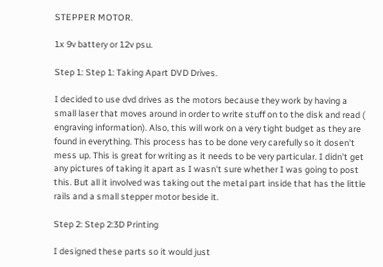STEPPER MOTOR.

1x 9v battery or 12v psu.

Step 1: Step 1: Taking Apart DVD Drives.

I decided to use dvd drives as the motors because they work by having a small laser that moves around in order to write stuff on to the disk and read ( engraving information). Also, this will work on a very tight budget as they are found in everything. This process has to be done very carefully so it dosen't mess up. This is great for writing as it needs to be very particular. I didn't get any pictures of taking it apart as I wasn't sure whether I was going to post this. But all it involved was taking out the metal part inside that has the little rails and a small stepper motor beside it.

Step 2: Step 2:3D Printing

I designed these parts so it would just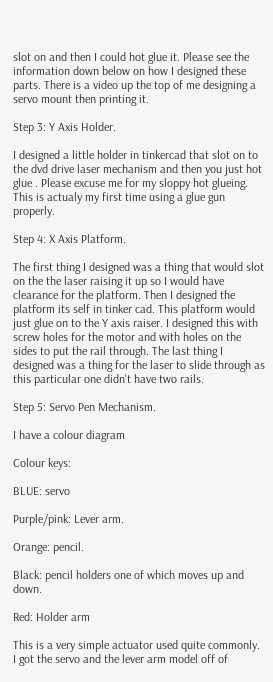slot on and then I could hot glue it. Please see the information down below on how I designed these parts. There is a video up the top of me designing a servo mount then printing it.

Step 3: Y Axis Holder.

I designed a little holder in tinkercad that slot on to the dvd drive laser mechanism and then you just hot glue . Please excuse me for my sloppy hot glueing. This is actualy my first time using a glue gun properly.

Step 4: X Axis Platform.

The first thing I designed was a thing that would slot on the the laser raising it up so I would have clearance for the platform. Then I designed the platform its self in tinker cad. This platform would just glue on to the Y axis raiser. I designed this with screw holes for the motor and with holes on the sides to put the rail through. The last thing I designed was a thing for the laser to slide through as this particular one didn't have two rails.

Step 5: Servo Pen Mechanism.

I have a colour diagram

Colour keys:

BLUE: servo

Purple/pink: Lever arm.

Orange: pencil.

Black: pencil holders one of which moves up and down.

Red: Holder arm

This is a very simple actuator used quite commonly. I got the servo and the lever arm model off of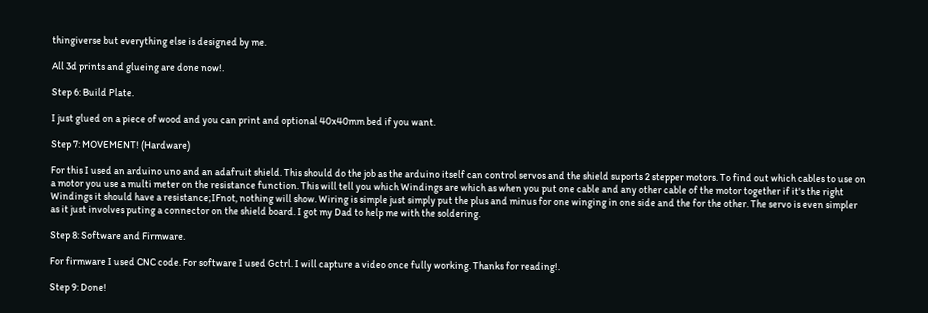thingiverse but everything else is designed by me.

All 3d prints and glueing are done now!.

Step 6: Build Plate.

I just glued on a piece of wood and you can print and optional 40x40mm bed if you want.

Step 7: MOVEMENT! (Hardware)

For this I used an arduino uno and an adafruit shield. This should do the job as the arduino itself can control servos and the shield suports 2 stepper motors. To find out which cables to use on a motor you use a multi meter on the resistance function. This will tell you which Windings are which as when you put one cable and any other cable of the motor together if it's the right Windings it should have a resistance;IFnot, nothing will show. Wiring is simple just simply put the plus and minus for one winging in one side and the for the other. The servo is even simpler as it just involves puting a connector on the shield board. I got my Dad to help me with the soldering.

Step 8: Software and Firmware.

For firmware I used CNC code. For software I used Gctrl. I will capture a video once fully working. Thanks for reading!.

Step 9: Done!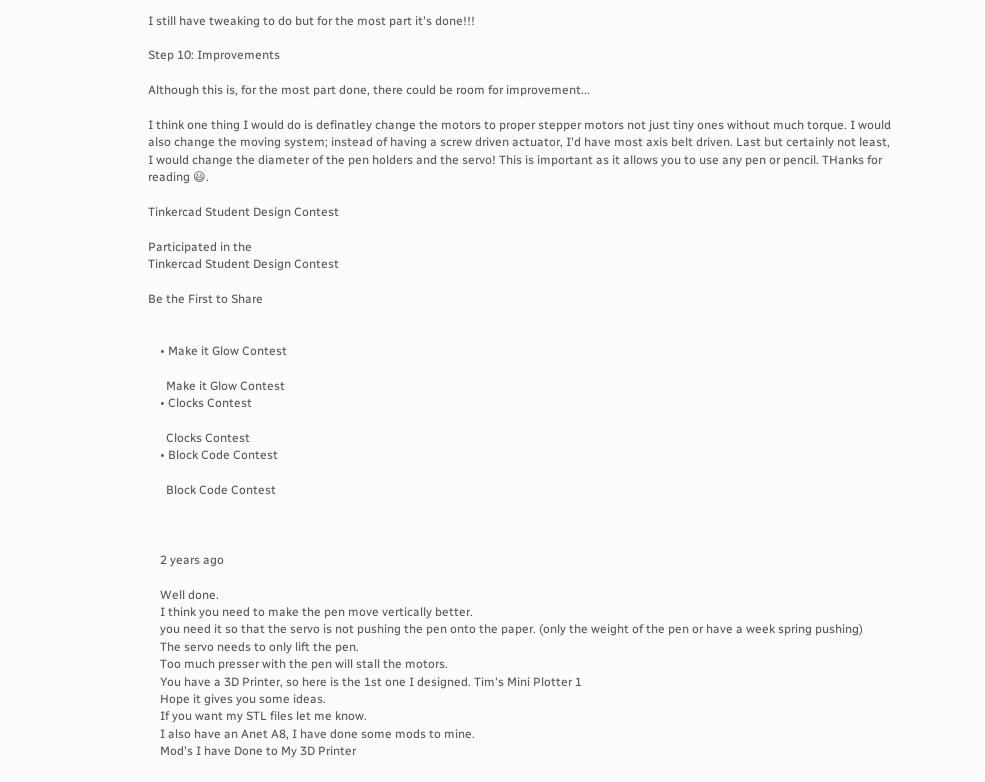I still have tweaking to do but for the most part it's done!!!

Step 10: Improvements

Although this is, for the most part done, there could be room for improvement...

I think one thing I would do is definatley change the motors to proper stepper motors not just tiny ones without much torque. I would also change the moving system; instead of having a screw driven actuator, I'd have most axis belt driven. Last but certainly not least, I would change the diameter of the pen holders and the servo! This is important as it allows you to use any pen or pencil. THanks for reading 😃.

Tinkercad Student Design Contest

Participated in the
Tinkercad Student Design Contest

Be the First to Share


    • Make it Glow Contest

      Make it Glow Contest
    • Clocks Contest

      Clocks Contest
    • Block Code Contest

      Block Code Contest



    2 years ago

    Well done.
    I think you need to make the pen move vertically better.
    you need it so that the servo is not pushing the pen onto the paper. (only the weight of the pen or have a week spring pushing)
    The servo needs to only lift the pen.
    Too much presser with the pen will stall the motors.
    You have a 3D Printer, so here is the 1st one I designed. Tim's Mini Plotter 1
    Hope it gives you some ideas.
    If you want my STL files let me know.
    I also have an Anet A8, I have done some mods to mine.
    Mod's I have Done to My 3D Printer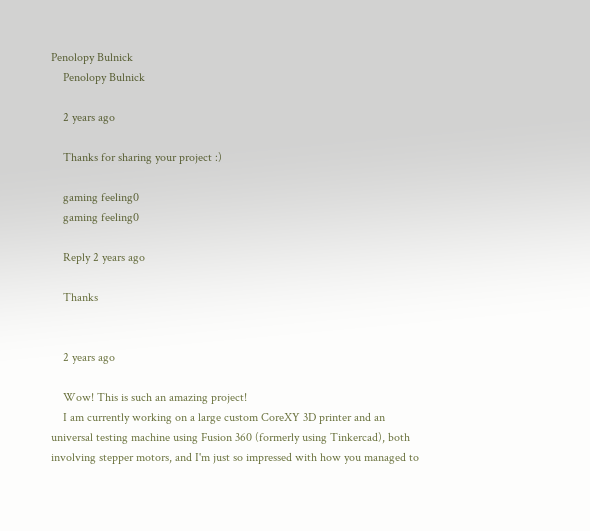Penolopy Bulnick
    Penolopy Bulnick

    2 years ago

    Thanks for sharing your project :)

    gaming feeling0
    gaming feeling0

    Reply 2 years ago

    Thanks


    2 years ago

    Wow! This is such an amazing project!
    I am currently working on a large custom CoreXY 3D printer and an universal testing machine using Fusion 360 (formerly using Tinkercad), both involving stepper motors, and I'm just so impressed with how you managed to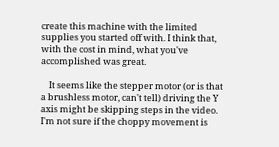create this machine with the limited supplies you started off with. I think that, with the cost in mind, what you've accomplished was great.

    It seems like the stepper motor (or is that a brushless motor, can't tell) driving the Y axis might be skipping steps in the video. I'm not sure if the choppy movement is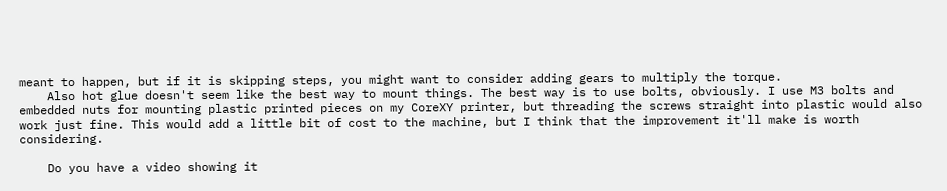meant to happen, but if it is skipping steps, you might want to consider adding gears to multiply the torque.
    Also hot glue doesn't seem like the best way to mount things. The best way is to use bolts, obviously. I use M3 bolts and embedded nuts for mounting plastic printed pieces on my CoreXY printer, but threading the screws straight into plastic would also work just fine. This would add a little bit of cost to the machine, but I think that the improvement it'll make is worth considering.

    Do you have a video showing it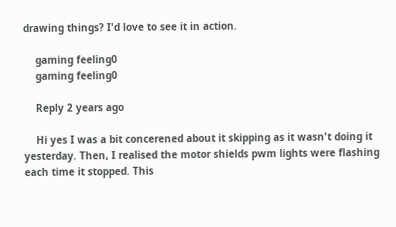drawing things? I'd love to see it in action.

    gaming feeling0
    gaming feeling0

    Reply 2 years ago

    Hi yes I was a bit concerened about it skipping as it wasn't doing it yesterday. Then, I realised the motor shields pwm lights were flashing each time it stopped. This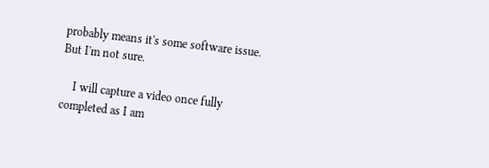probably means it's some software issue. But I'm not sure.

    I will capture a video once fully completed as I am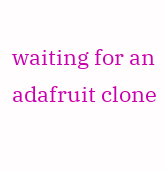waiting for an adafruit clone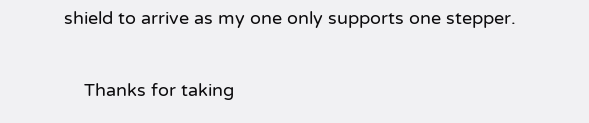shield to arrive as my one only supports one stepper.

    Thanks for taking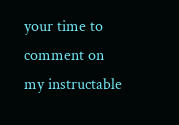your time to comment on my instructable